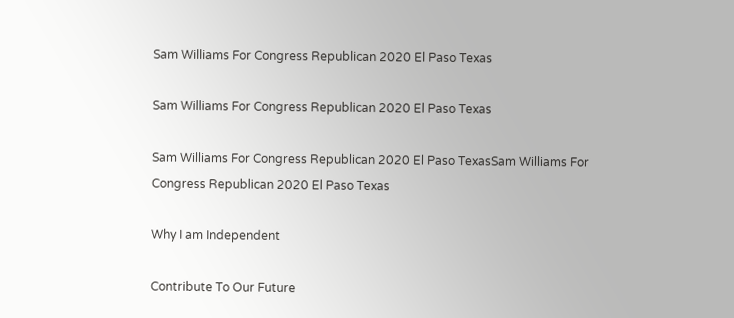Sam Williams For Congress Republican 2020 El Paso Texas

Sam Williams For Congress Republican 2020 El Paso Texas

Sam Williams For Congress Republican 2020 El Paso TexasSam Williams For Congress Republican 2020 El Paso Texas

Why I am Independent

Contribute To Our Future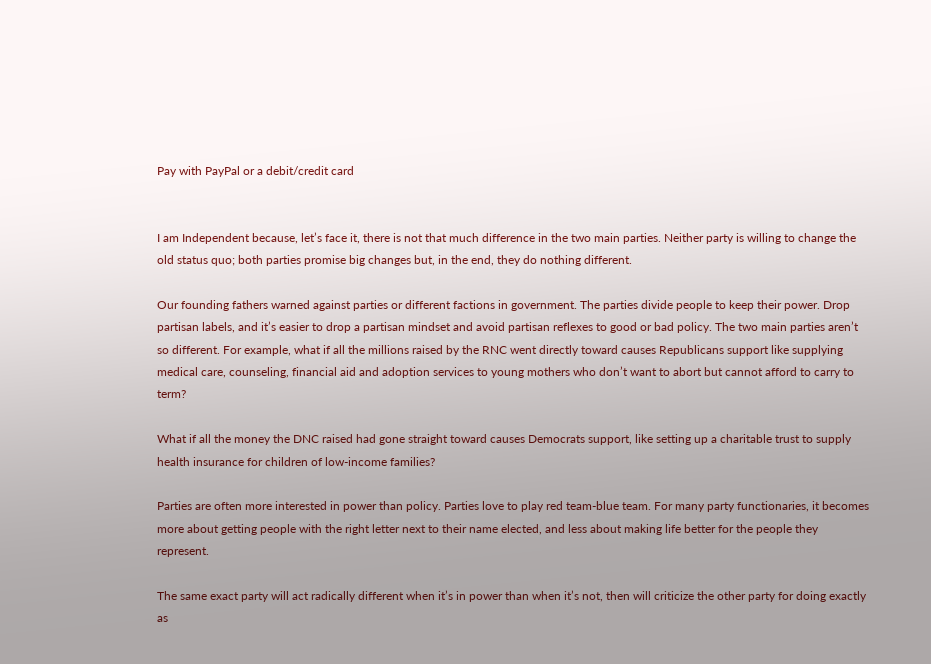Pay with PayPal or a debit/credit card


I am Independent because, let’s face it, there is not that much difference in the two main parties. Neither party is willing to change the old status quo; both parties promise big changes but, in the end, they do nothing different.

Our founding fathers warned against parties or different factions in government. The parties divide people to keep their power. Drop partisan labels, and it’s easier to drop a partisan mindset and avoid partisan reflexes to good or bad policy. The two main parties aren’t so different. For example, what if all the millions raised by the RNC went directly toward causes Republicans support like supplying medical care, counseling, financial aid and adoption services to young mothers who don’t want to abort but cannot afford to carry to term?

What if all the money the DNC raised had gone straight toward causes Democrats support, like setting up a charitable trust to supply health insurance for children of low-income families?

Parties are often more interested in power than policy. Parties love to play red team-blue team. For many party functionaries, it becomes more about getting people with the right letter next to their name elected, and less about making life better for the people they represent.

The same exact party will act radically different when it’s in power than when it’s not, then will criticize the other party for doing exactly as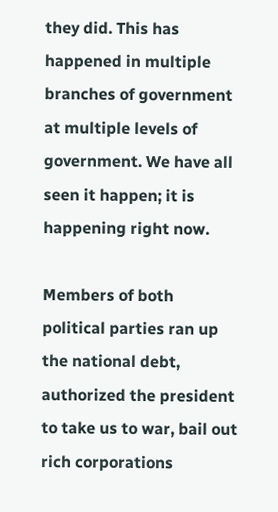they did. This has happened in multiple branches of government at multiple levels of government. We have all seen it happen; it is happening right now.

Members of both political parties ran up the national debt, authorized the president to take us to war, bail out rich corporations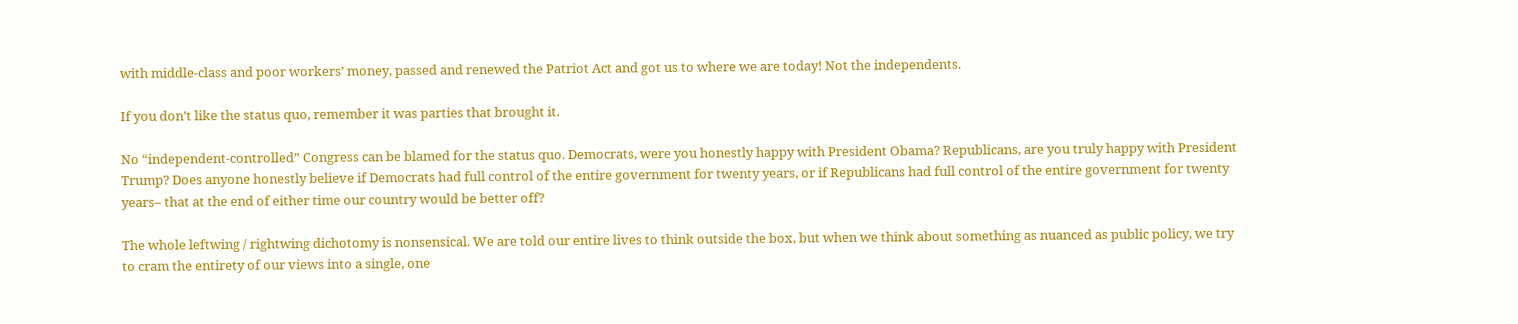with middle-class and poor workers’ money, passed and renewed the Patriot Act and got us to where we are today! Not the independents.

If you don’t like the status quo, remember it was parties that brought it.

No “independent-controlled” Congress can be blamed for the status quo. Democrats, were you honestly happy with President Obama? Republicans, are you truly happy with President Trump? Does anyone honestly believe if Democrats had full control of the entire government for twenty years, or if Republicans had full control of the entire government for twenty years– that at the end of either time our country would be better off?

The whole leftwing / rightwing dichotomy is nonsensical. We are told our entire lives to think outside the box, but when we think about something as nuanced as public policy, we try to cram the entirety of our views into a single, one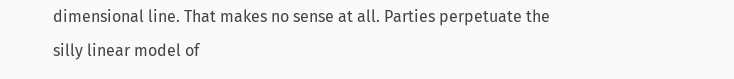dimensional line. That makes no sense at all. Parties perpetuate the silly linear model of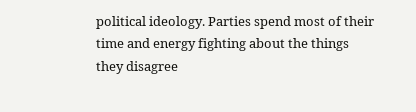political ideology. Parties spend most of their time and energy fighting about the things they disagree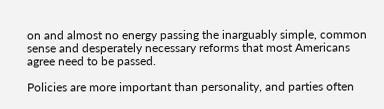on and almost no energy passing the inarguably simple, common sense and desperately necessary reforms that most Americans agree need to be passed.

Policies are more important than personality, and parties often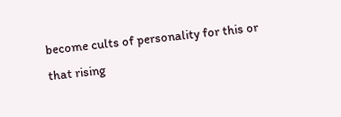become cults of personality for this or that rising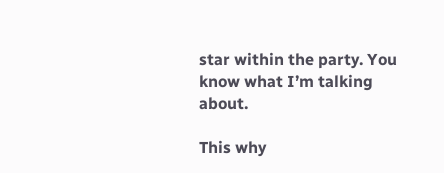star within the party. You know what I’m talking about.

This why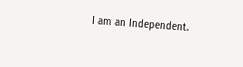I am an Independent.